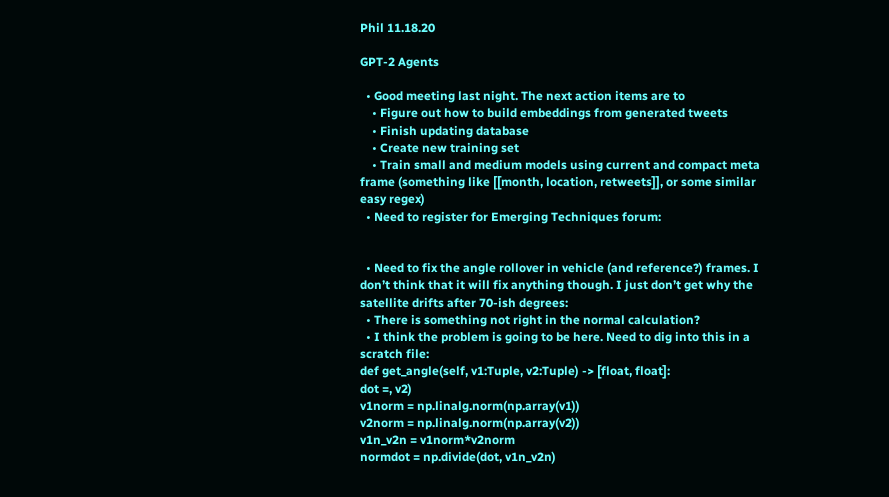Phil 11.18.20

GPT-2 Agents

  • Good meeting last night. The next action items are to
    • Figure out how to build embeddings from generated tweets
    • Finish updating database
    • Create new training set
    • Train small and medium models using current and compact meta frame (something like [[month, location, retweets]], or some similar easy regex)
  • Need to register for Emerging Techniques forum:


  • Need to fix the angle rollover in vehicle (and reference?) frames. I don’t think that it will fix anything though. I just don’t get why the satellite drifts after 70-ish degrees:
  • There is something not right in the normal calculation?
  • I think the problem is going to be here. Need to dig into this in a scratch file:
def get_angle(self, v1:Tuple, v2:Tuple) -> [float, float]:
dot =, v2)
v1norm = np.linalg.norm(np.array(v1))
v2norm = np.linalg.norm(np.array(v2))
v1n_v2n = v1norm*v2norm
normdot = np.divide(dot, v1n_v2n)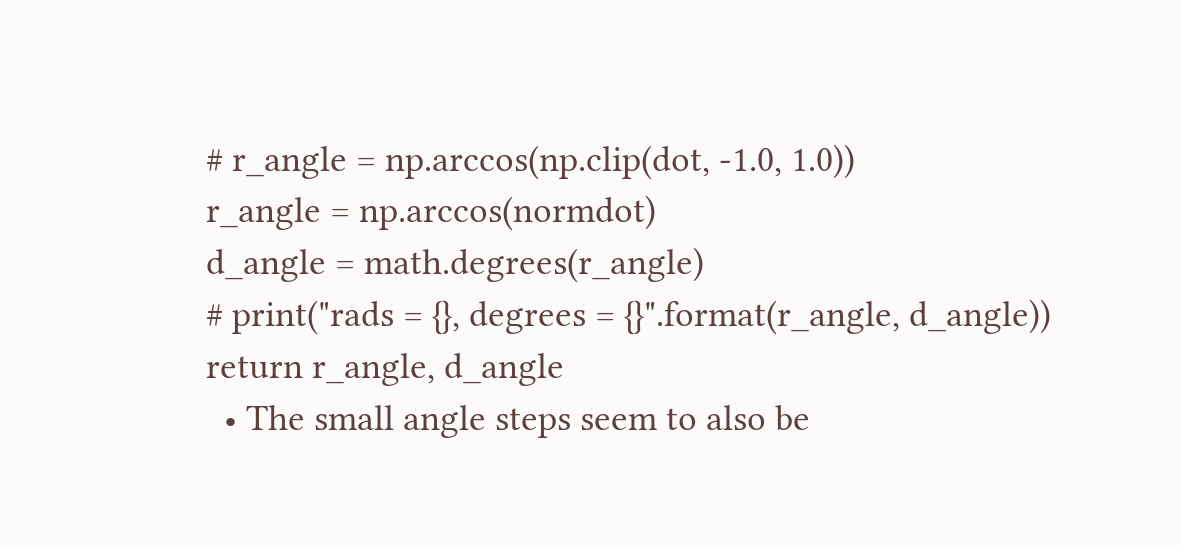# r_angle = np.arccos(np.clip(dot, -1.0, 1.0))
r_angle = np.arccos(normdot)
d_angle = math.degrees(r_angle)
# print("rads = {}, degrees = {}".format(r_angle, d_angle))
return r_angle, d_angle
  • The small angle steps seem to also be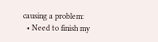causing a problem:
  • Need to finish my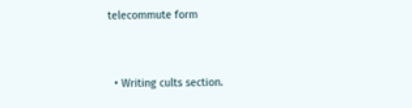telecommute form


  • Writing cults section.